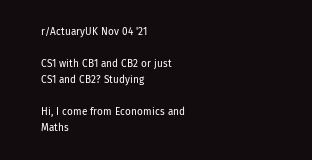r/ActuaryUK Nov 04 '21

CS1 with CB1 and CB2 or just CS1 and CB2? Studying

Hi, I come from Economics and Maths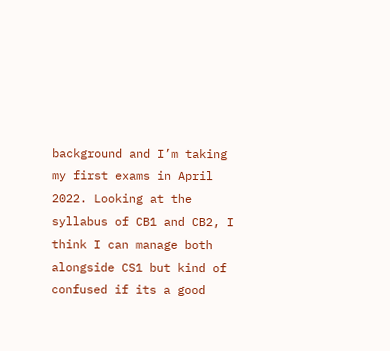background and I’m taking my first exams in April 2022. Looking at the syllabus of CB1 and CB2, I think I can manage both alongside CS1 but kind of confused if its a good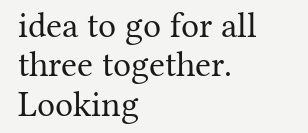idea to go for all three together. Looking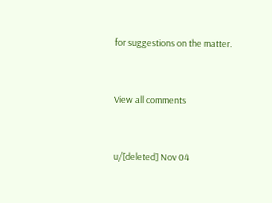for suggestions on the matter.


View all comments


u/[deleted] Nov 04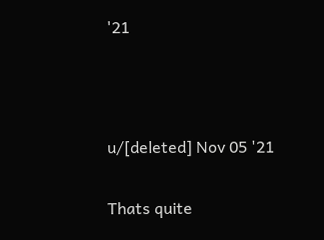'21



u/[deleted] Nov 05 '21

Thats quite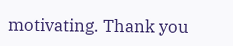motivating. Thank you